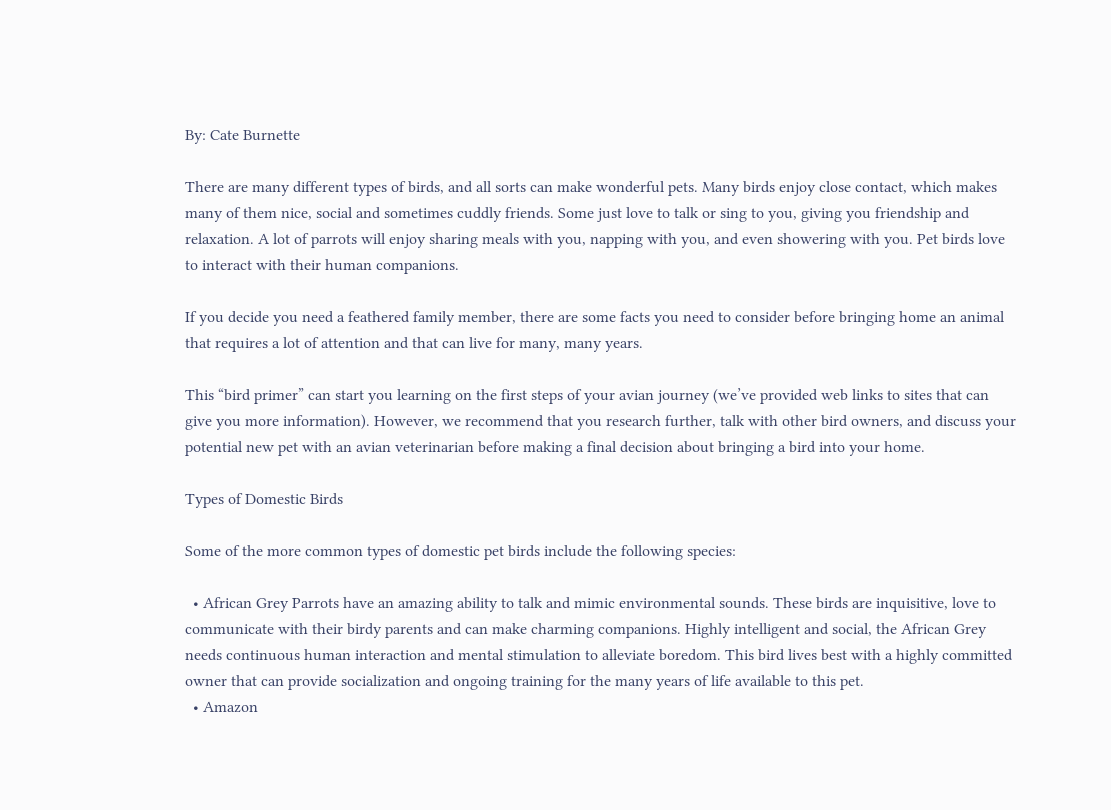By: Cate Burnette

There are many different types of birds, and all sorts can make wonderful pets. Many birds enjoy close contact, which makes many of them nice, social and sometimes cuddly friends. Some just love to talk or sing to you, giving you friendship and relaxation. A lot of parrots will enjoy sharing meals with you, napping with you, and even showering with you. Pet birds love to interact with their human companions.

If you decide you need a feathered family member, there are some facts you need to consider before bringing home an animal that requires a lot of attention and that can live for many, many years.

This “bird primer” can start you learning on the first steps of your avian journey (we’ve provided web links to sites that can give you more information). However, we recommend that you research further, talk with other bird owners, and discuss your potential new pet with an avian veterinarian before making a final decision about bringing a bird into your home.

Types of Domestic Birds

Some of the more common types of domestic pet birds include the following species:

  • African Grey Parrots have an amazing ability to talk and mimic environmental sounds. These birds are inquisitive, love to communicate with their birdy parents and can make charming companions. Highly intelligent and social, the African Grey needs continuous human interaction and mental stimulation to alleviate boredom. This bird lives best with a highly committed owner that can provide socialization and ongoing training for the many years of life available to this pet.
  • Amazon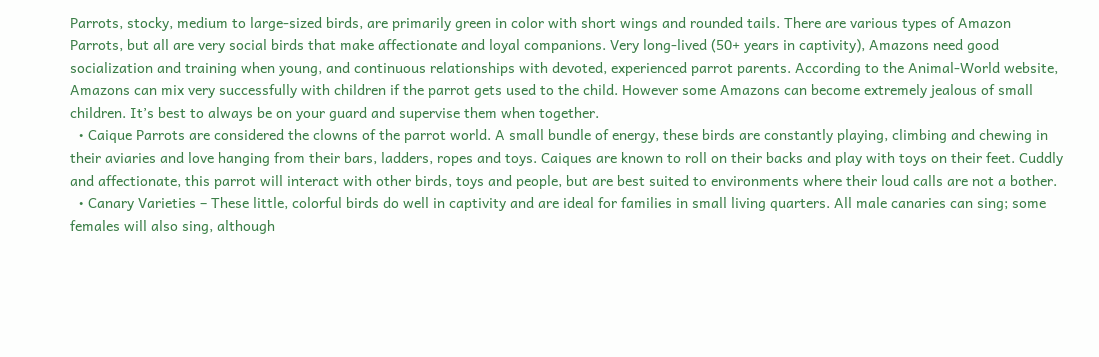Parrots, stocky, medium to large-sized birds, are primarily green in color with short wings and rounded tails. There are various types of Amazon Parrots, but all are very social birds that make affectionate and loyal companions. Very long-lived (50+ years in captivity), Amazons need good socialization and training when young, and continuous relationships with devoted, experienced parrot parents. According to the Animal-World website, Amazons can mix very successfully with children if the parrot gets used to the child. However some Amazons can become extremely jealous of small children. It’s best to always be on your guard and supervise them when together.
  • Caique Parrots are considered the clowns of the parrot world. A small bundle of energy, these birds are constantly playing, climbing and chewing in their aviaries and love hanging from their bars, ladders, ropes and toys. Caiques are known to roll on their backs and play with toys on their feet. Cuddly and affectionate, this parrot will interact with other birds, toys and people, but are best suited to environments where their loud calls are not a bother.
  • Canary Varieties – These little, colorful birds do well in captivity and are ideal for families in small living quarters. All male canaries can sing; some females will also sing, although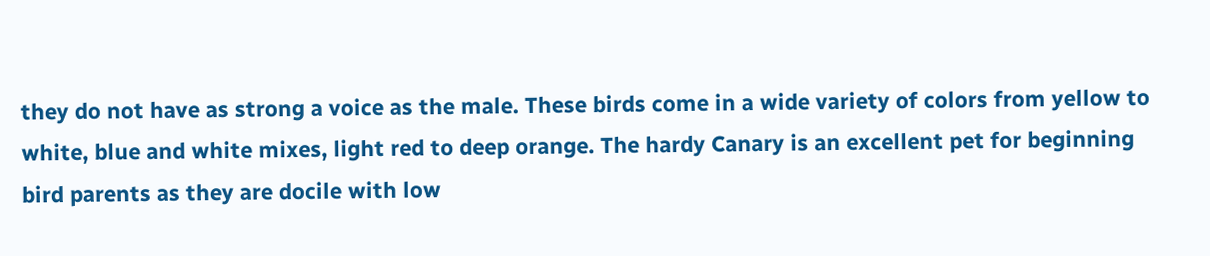they do not have as strong a voice as the male. These birds come in a wide variety of colors from yellow to white, blue and white mixes, light red to deep orange. The hardy Canary is an excellent pet for beginning bird parents as they are docile with low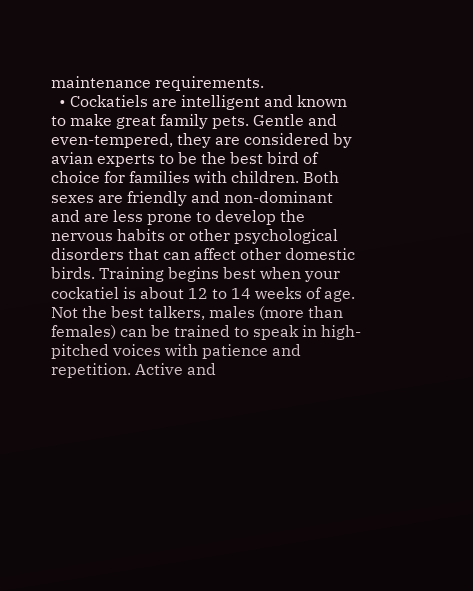maintenance requirements.
  • Cockatiels are intelligent and known to make great family pets. Gentle and even-tempered, they are considered by avian experts to be the best bird of choice for families with children. Both sexes are friendly and non-dominant and are less prone to develop the nervous habits or other psychological disorders that can affect other domestic birds. Training begins best when your cockatiel is about 12 to 14 weeks of age. Not the best talkers, males (more than females) can be trained to speak in high-pitched voices with patience and repetition. Active and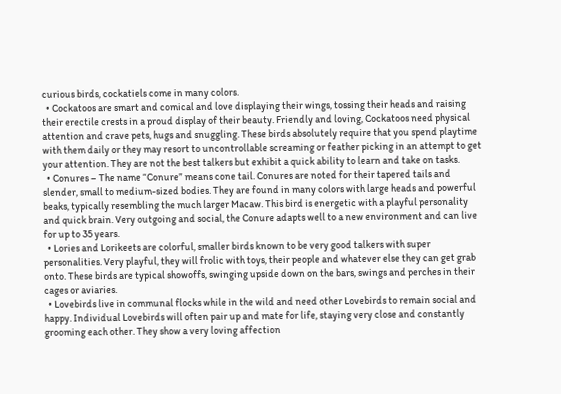curious birds, cockatiels come in many colors.
  • Cockatoos are smart and comical and love displaying their wings, tossing their heads and raising their erectile crests in a proud display of their beauty. Friendly and loving, Cockatoos need physical attention and crave pets, hugs and snuggling. These birds absolutely require that you spend playtime with them daily or they may resort to uncontrollable screaming or feather picking in an attempt to get your attention. They are not the best talkers but exhibit a quick ability to learn and take on tasks.
  • Conures – The name “Conure” means cone tail. Conures are noted for their tapered tails and slender, small to medium-sized bodies. They are found in many colors with large heads and powerful beaks, typically resembling the much larger Macaw. This bird is energetic with a playful personality and quick brain. Very outgoing and social, the Conure adapts well to a new environment and can live for up to 35 years.
  • Lories and Lorikeets are colorful, smaller birds known to be very good talkers with super personalities. Very playful, they will frolic with toys, their people and whatever else they can get grab onto. These birds are typical showoffs, swinging upside down on the bars, swings and perches in their cages or aviaries.
  • Lovebirds live in communal flocks while in the wild and need other Lovebirds to remain social and happy. Individual Lovebirds will often pair up and mate for life, staying very close and constantly grooming each other. They show a very loving affection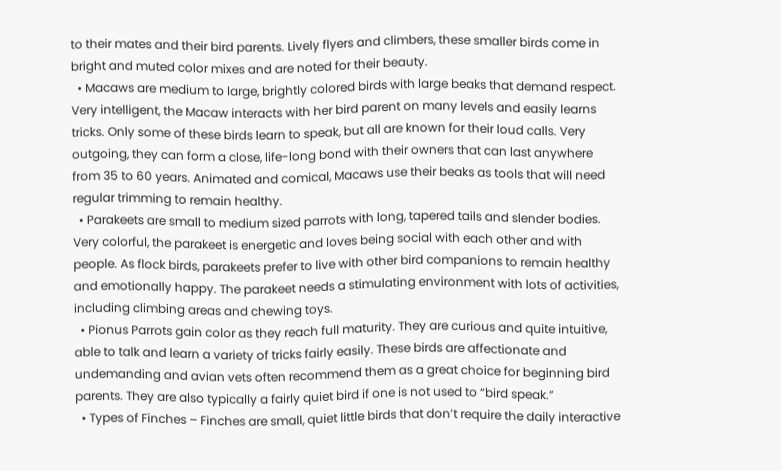to their mates and their bird parents. Lively flyers and climbers, these smaller birds come in bright and muted color mixes and are noted for their beauty.
  • Macaws are medium to large, brightly colored birds with large beaks that demand respect. Very intelligent, the Macaw interacts with her bird parent on many levels and easily learns tricks. Only some of these birds learn to speak, but all are known for their loud calls. Very outgoing, they can form a close, life-long bond with their owners that can last anywhere from 35 to 60 years. Animated and comical, Macaws use their beaks as tools that will need regular trimming to remain healthy.
  • Parakeets are small to medium sized parrots with long, tapered tails and slender bodies. Very colorful, the parakeet is energetic and loves being social with each other and with people. As flock birds, parakeets prefer to live with other bird companions to remain healthy and emotionally happy. The parakeet needs a stimulating environment with lots of activities, including climbing areas and chewing toys.
  • Pionus Parrots gain color as they reach full maturity. They are curious and quite intuitive, able to talk and learn a variety of tricks fairly easily. These birds are affectionate and undemanding and avian vets often recommend them as a great choice for beginning bird parents. They are also typically a fairly quiet bird if one is not used to “bird speak.”
  • Types of Finches – Finches are small, quiet little birds that don’t require the daily interactive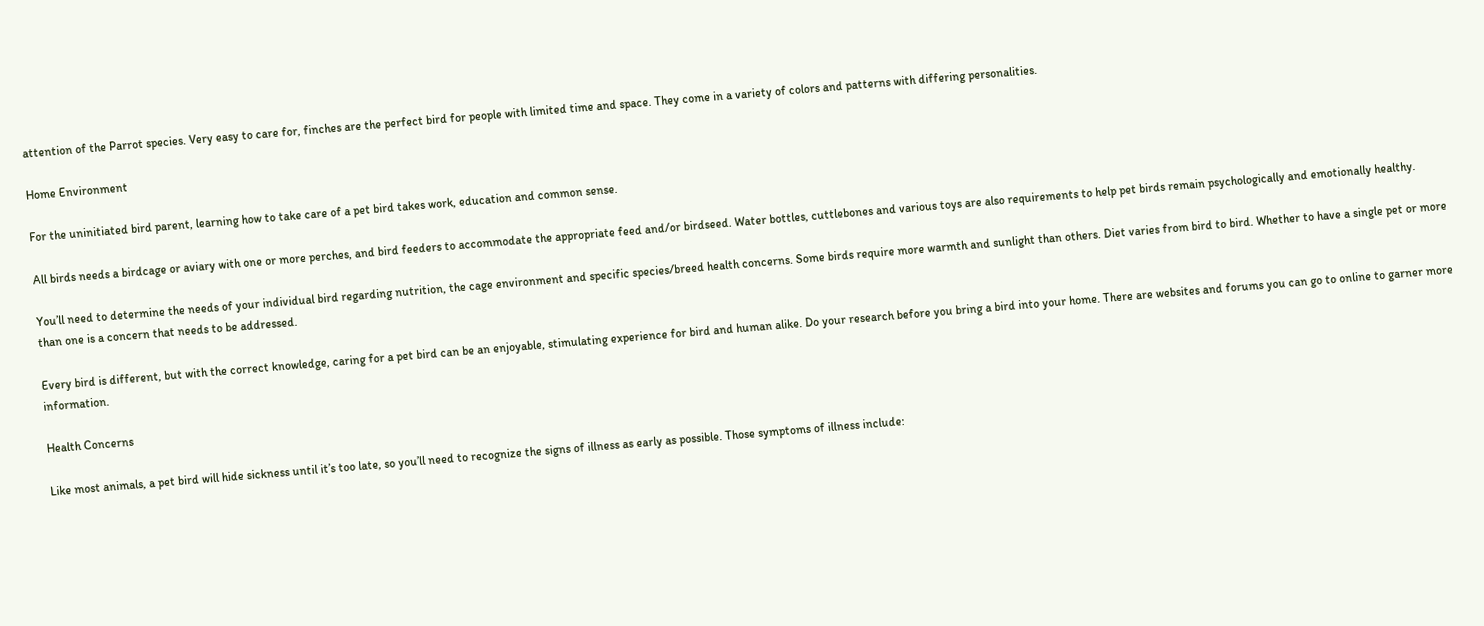attention of the Parrot species. Very easy to care for, finches are the perfect bird for people with limited time and space. They come in a variety of colors and patterns with differing personalities.

Home Environment

For the uninitiated bird parent, learning how to take care of a pet bird takes work, education and common sense.

All birds needs a birdcage or aviary with one or more perches, and bird feeders to accommodate the appropriate feed and/or birdseed. Water bottles, cuttlebones and various toys are also requirements to help pet birds remain psychologically and emotionally healthy.

You’ll need to determine the needs of your individual bird regarding nutrition, the cage environment and specific species/breed health concerns. Some birds require more warmth and sunlight than others. Diet varies from bird to bird. Whether to have a single pet or more than one is a concern that needs to be addressed.

Every bird is different, but with the correct knowledge, caring for a pet bird can be an enjoyable, stimulating experience for bird and human alike. Do your research before you bring a bird into your home. There are websites and forums you can go to online to garner more information.

Health Concerns

Like most animals, a pet bird will hide sickness until it’s too late, so you’ll need to recognize the signs of illness as early as possible. Those symptoms of illness include: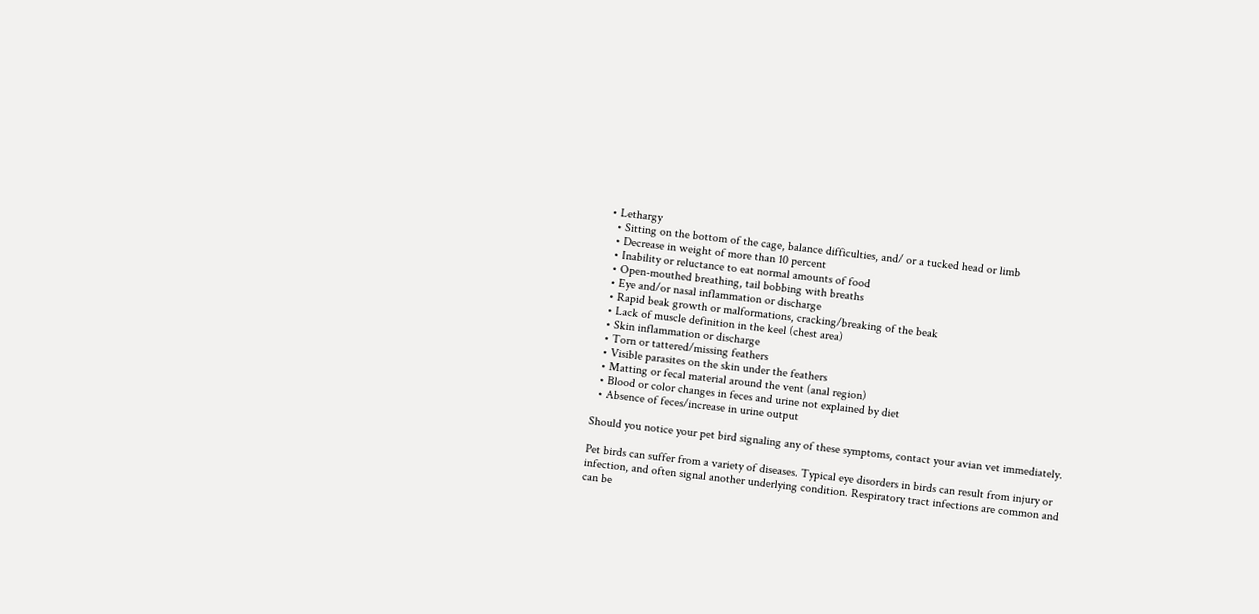• Lethargy
  • Sitting on the bottom of the cage, balance difficulties, and/ or a tucked head or limb
  • Decrease in weight of more than 10 percent
  • Inability or reluctance to eat normal amounts of food
  • Open-mouthed breathing, tail bobbing with breaths
  • Eye and/or nasal inflammation or discharge
  • Rapid beak growth or malformations, cracking/breaking of the beak
  • Lack of muscle definition in the keel (chest area)
  • Skin inflammation or discharge
  • Torn or tattered/missing feathers
  • Visible parasites on the skin under the feathers
  • Matting or fecal material around the vent (anal region)
  • Blood or color changes in feces and urine not explained by diet
  • Absence of feces/increase in urine output

Should you notice your pet bird signaling any of these symptoms, contact your avian vet immediately.

Pet birds can suffer from a variety of diseases. Typical eye disorders in birds can result from injury or infection, and often signal another underlying condition. Respiratory tract infections are common and can be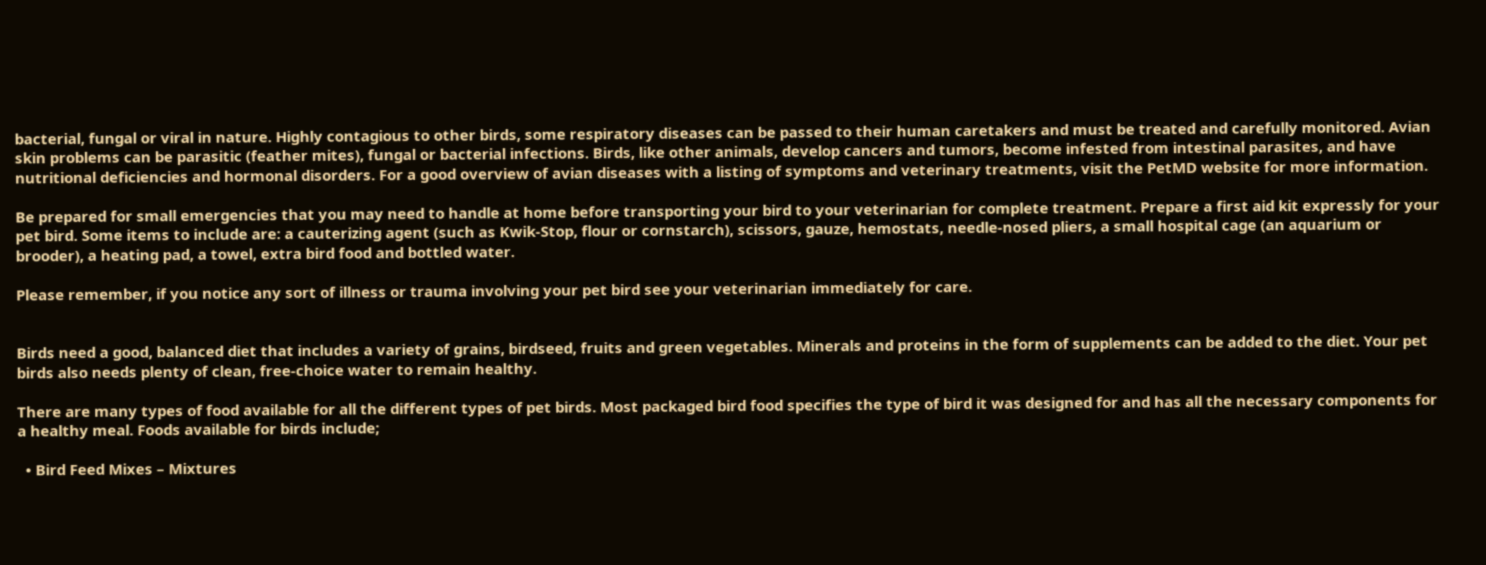bacterial, fungal or viral in nature. Highly contagious to other birds, some respiratory diseases can be passed to their human caretakers and must be treated and carefully monitored. Avian skin problems can be parasitic (feather mites), fungal or bacterial infections. Birds, like other animals, develop cancers and tumors, become infested from intestinal parasites, and have nutritional deficiencies and hormonal disorders. For a good overview of avian diseases with a listing of symptoms and veterinary treatments, visit the PetMD website for more information.

Be prepared for small emergencies that you may need to handle at home before transporting your bird to your veterinarian for complete treatment. Prepare a first aid kit expressly for your pet bird. Some items to include are: a cauterizing agent (such as Kwik-Stop, flour or cornstarch), scissors, gauze, hemostats, needle-nosed pliers, a small hospital cage (an aquarium or brooder), a heating pad, a towel, extra bird food and bottled water.

Please remember, if you notice any sort of illness or trauma involving your pet bird see your veterinarian immediately for care.


Birds need a good, balanced diet that includes a variety of grains, birdseed, fruits and green vegetables. Minerals and proteins in the form of supplements can be added to the diet. Your pet birds also needs plenty of clean, free-choice water to remain healthy.

There are many types of food available for all the different types of pet birds. Most packaged bird food specifies the type of bird it was designed for and has all the necessary components for a healthy meal. Foods available for birds include;

  • Bird Feed Mixes – Mixtures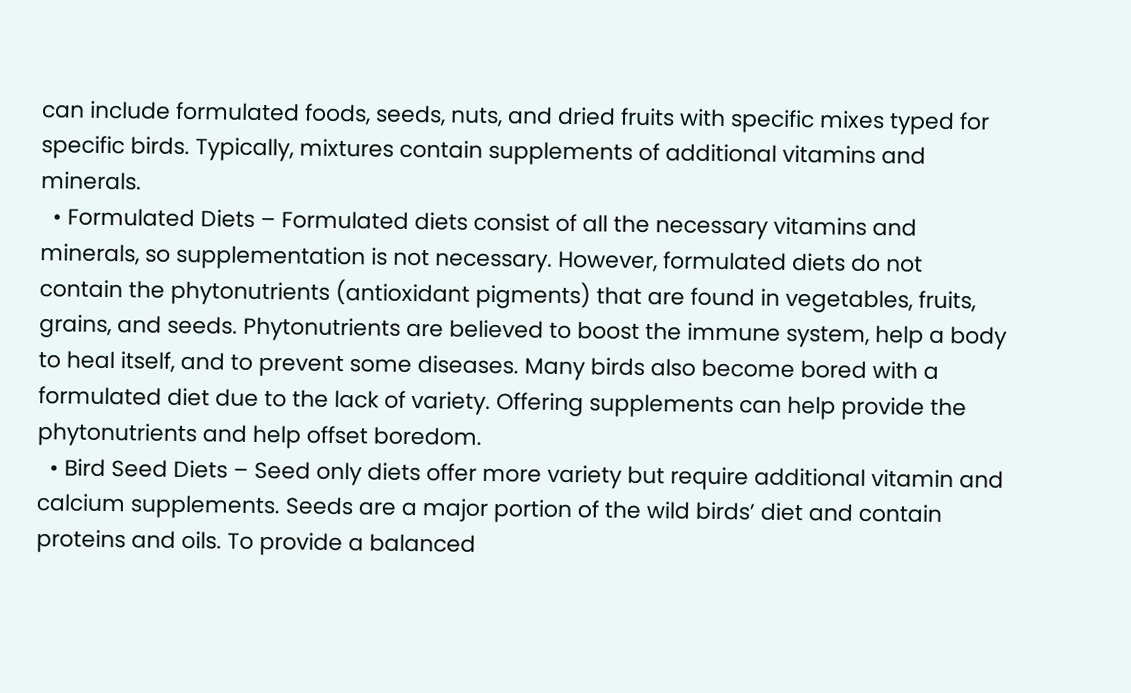can include formulated foods, seeds, nuts, and dried fruits with specific mixes typed for specific birds. Typically, mixtures contain supplements of additional vitamins and minerals.
  • Formulated Diets – Formulated diets consist of all the necessary vitamins and minerals, so supplementation is not necessary. However, formulated diets do not contain the phytonutrients (antioxidant pigments) that are found in vegetables, fruits, grains, and seeds. Phytonutrients are believed to boost the immune system, help a body to heal itself, and to prevent some diseases. Many birds also become bored with a formulated diet due to the lack of variety. Offering supplements can help provide the phytonutrients and help offset boredom.
  • Bird Seed Diets – Seed only diets offer more variety but require additional vitamin and calcium supplements. Seeds are a major portion of the wild birds’ diet and contain proteins and oils. To provide a balanced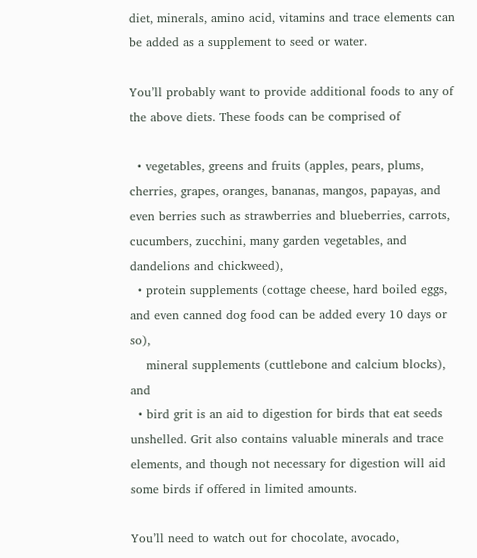diet, minerals, amino acid, vitamins and trace elements can be added as a supplement to seed or water.

You’ll probably want to provide additional foods to any of the above diets. These foods can be comprised of

  • vegetables, greens and fruits (apples, pears, plums, cherries, grapes, oranges, bananas, mangos, papayas, and even berries such as strawberries and blueberries, carrots, cucumbers, zucchini, many garden vegetables, and dandelions and chickweed),
  • protein supplements (cottage cheese, hard boiled eggs, and even canned dog food can be added every 10 days or so),
    mineral supplements (cuttlebone and calcium blocks), and
  • bird grit is an aid to digestion for birds that eat seeds unshelled. Grit also contains valuable minerals and trace elements, and though not necessary for digestion will aid some birds if offered in limited amounts.

You’ll need to watch out for chocolate, avocado,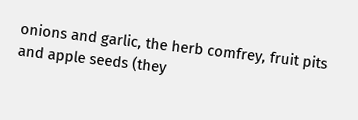onions and garlic, the herb comfrey, fruit pits and apple seeds (they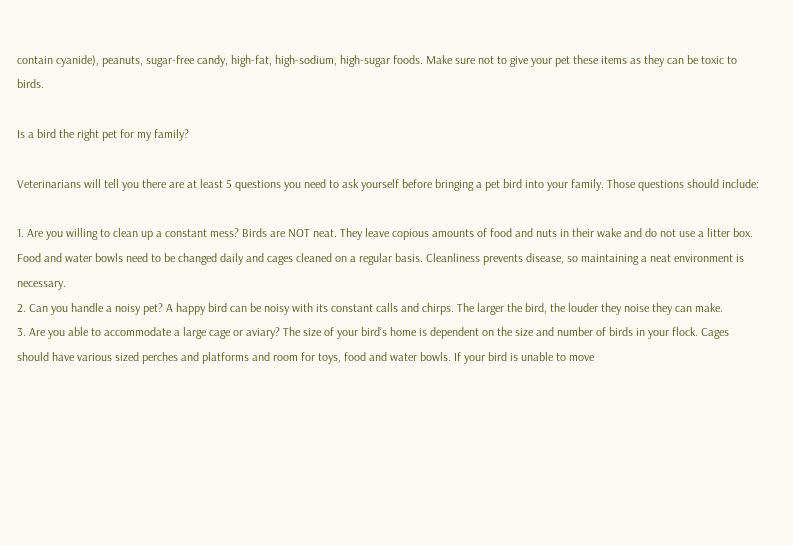contain cyanide), peanuts, sugar-free candy, high-fat, high-sodium, high-sugar foods. Make sure not to give your pet these items as they can be toxic to birds.

Is a bird the right pet for my family?

Veterinarians will tell you there are at least 5 questions you need to ask yourself before bringing a pet bird into your family. Those questions should include:

1. Are you willing to clean up a constant mess? Birds are NOT neat. They leave copious amounts of food and nuts in their wake and do not use a litter box. Food and water bowls need to be changed daily and cages cleaned on a regular basis. Cleanliness prevents disease, so maintaining a neat environment is necessary.
2. Can you handle a noisy pet? A happy bird can be noisy with its constant calls and chirps. The larger the bird, the louder they noise they can make.
3. Are you able to accommodate a large cage or aviary? The size of your bird’s home is dependent on the size and number of birds in your flock. Cages should have various sized perches and platforms and room for toys, food and water bowls. If your bird is unable to move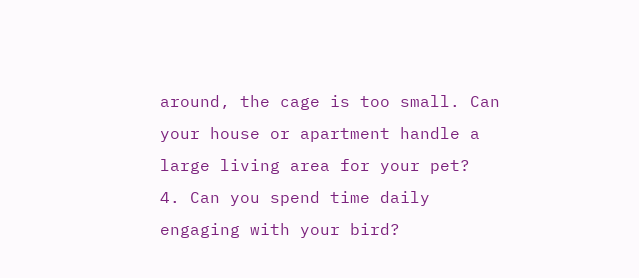around, the cage is too small. Can your house or apartment handle a large living area for your pet?
4. Can you spend time daily engaging with your bird?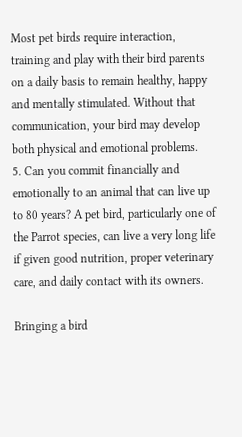Most pet birds require interaction, training and play with their bird parents on a daily basis to remain healthy, happy and mentally stimulated. Without that communication, your bird may develop both physical and emotional problems.
5. Can you commit financially and emotionally to an animal that can live up to 80 years? A pet bird, particularly one of the Parrot species, can live a very long life if given good nutrition, proper veterinary care, and daily contact with its owners.

Bringing a bird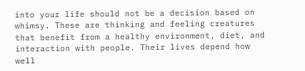into your life should not be a decision based on whimsy. These are thinking and feeling creatures that benefit from a healthy environment, diet, and interaction with people. Their lives depend how well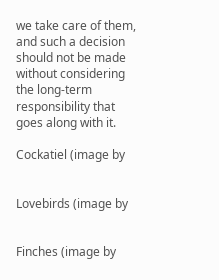we take care of them, and such a decision should not be made without considering the long-term responsibility that goes along with it.

Cockatiel (image by


Lovebirds (image by


Finches (image by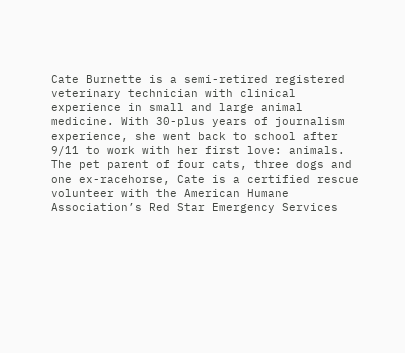Cate Burnette is a semi-retired registered veterinary technician with clinical experience in small and large animal medicine. With 30-plus years of journalism experience, she went back to school after 9/11 to work with her first love: animals. The pet parent of four cats, three dogs and one ex-racehorse, Cate is a certified rescue volunteer with the American Humane Association’s Red Star Emergency Services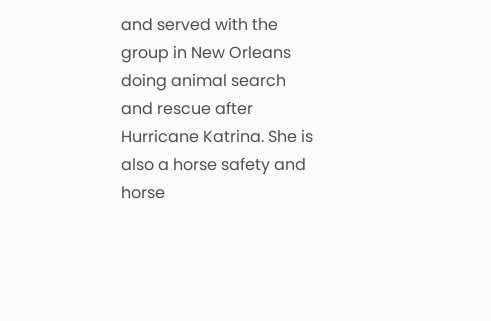and served with the group in New Orleans doing animal search and rescue after Hurricane Katrina. She is also a horse safety and horse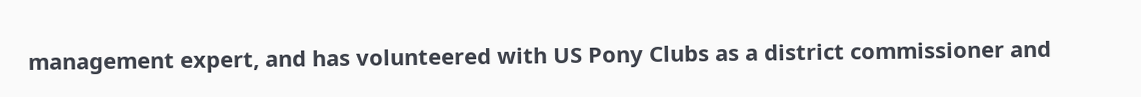management expert, and has volunteered with US Pony Clubs as a district commissioner and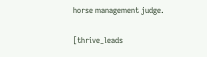horse management judge.

[thrive_leads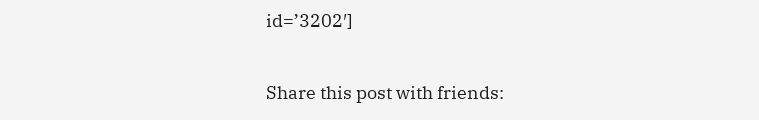id=’3202′]

Share this post with friends: